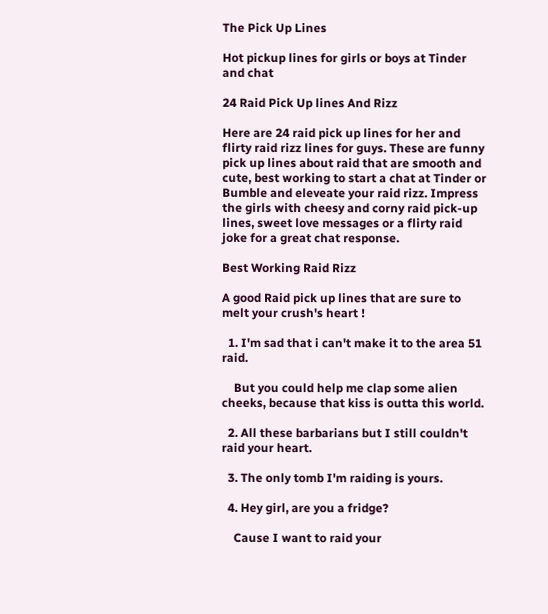The Pick Up Lines

Hot pickup lines for girls or boys at Tinder and chat

24 Raid Pick Up lines And Rizz

Here are 24 raid pick up lines for her and flirty raid rizz lines for guys. These are funny pick up lines about raid that are smooth and cute, best working to start a chat at Tinder or Bumble and eleveate your raid rizz. Impress the girls with cheesy and corny raid pick-up lines, sweet love messages or a flirty raid joke for a great chat response.

Best Working Raid Rizz

A good Raid pick up lines that are sure to melt your crush's heart !

  1. I'm sad that i can't make it to the area 51 raid.

    But you could help me clap some alien cheeks, because that kiss is outta this world.

  2. All these barbarians but I still couldn't raid your heart.

  3. The only tomb I'm raiding is yours.

  4. Hey girl, are you a fridge?

    Cause I want to raid your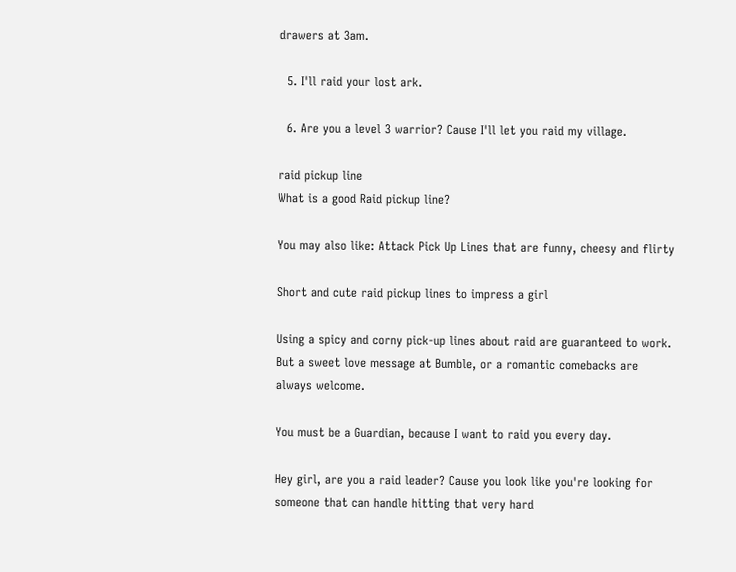drawers at 3am.

  5. I'll raid your lost ark.

  6. Are you a level 3 warrior? Cause I'll let you raid my village.

raid pickup line
What is a good Raid pickup line?

You may also like: Attack Pick Up Lines that are funny, cheesy and flirty

Short and cute raid pickup lines to impress a girl

Using a spicy and corny pick-up lines about raid are guaranteed to work. But a sweet love message at Bumble, or a romantic comebacks are always welcome.

You must be a Guardian, because I want to raid you every day.

Hey girl, are you a raid leader? Cause you look like you're looking for someone that can handle hitting that very hard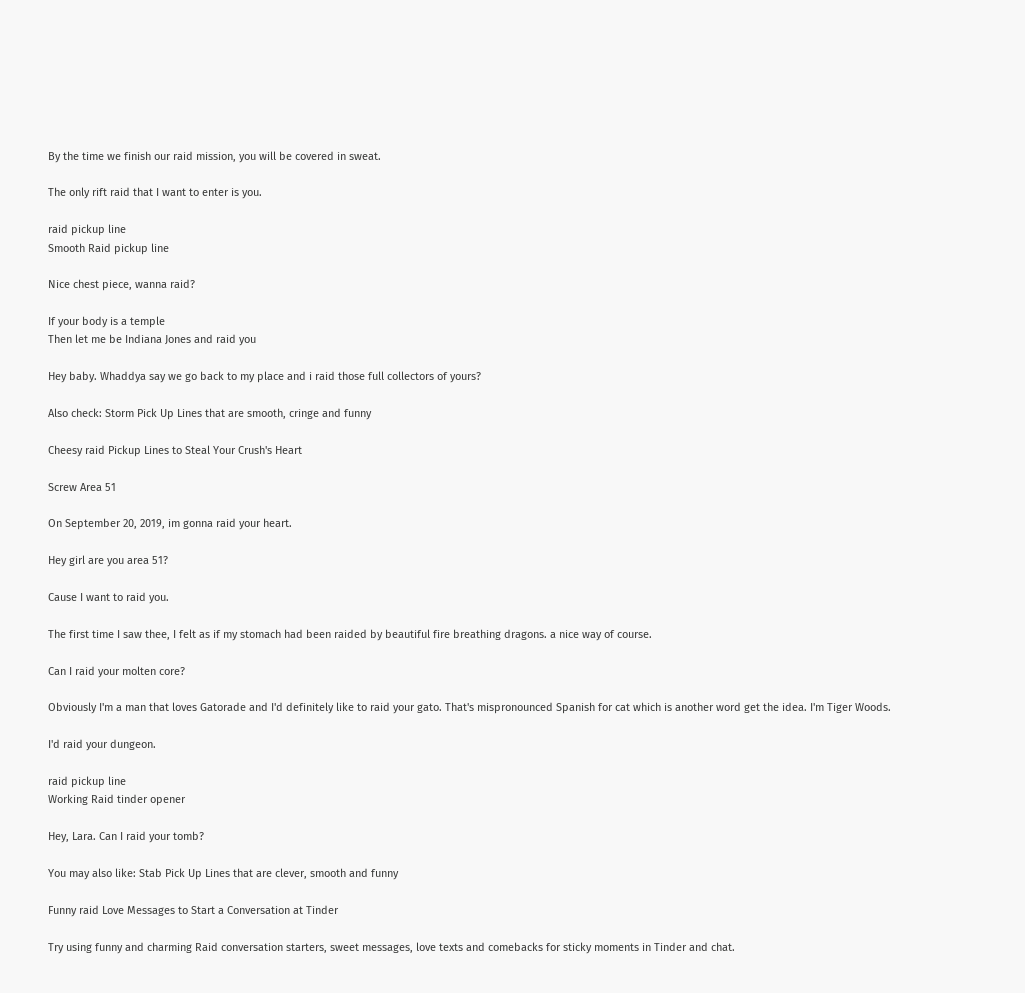By the time we finish our raid mission, you will be covered in sweat.

The only rift raid that I want to enter is you.

raid pickup line
Smooth Raid pickup line

Nice chest piece, wanna raid?

If your body is a temple
Then let me be Indiana Jones and raid you

Hey baby. Whaddya say we go back to my place and i raid those full collectors of yours?

Also check: Storm Pick Up Lines that are smooth, cringe and funny

Cheesy raid Pickup Lines to Steal Your Crush's Heart

Screw Area 51

On September 20, 2019, im gonna raid your heart.

Hey girl are you area 51?

Cause I want to raid you.

The first time I saw thee, I felt as if my stomach had been raided by beautiful fire breathing dragons. a nice way of course.

Can I raid your molten core?

Obviously I'm a man that loves Gatorade and I'd definitely like to raid your gato. That's mispronounced Spanish for cat which is another word get the idea. I'm Tiger Woods.

I'd raid your dungeon.

raid pickup line
Working Raid tinder opener

Hey, Lara. Can I raid your tomb?

You may also like: Stab Pick Up Lines that are clever, smooth and funny

Funny raid Love Messages to Start a Conversation at Tinder

Try using funny and charming Raid conversation starters, sweet messages, love texts and comebacks for sticky moments in Tinder and chat.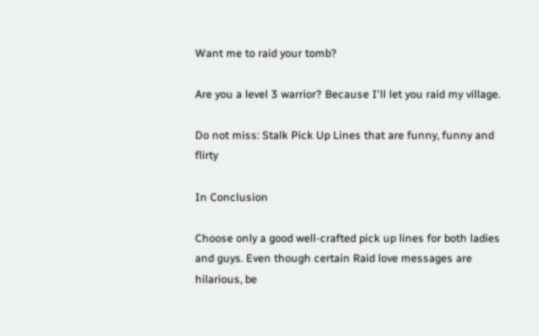Want me to raid your tomb?

Are you a level 3 warrior? Because I'll let you raid my village.

Do not miss: Stalk Pick Up Lines that are funny, funny and flirty

In Conclusion

Choose only a good well-crafted pick up lines for both ladies and guys. Even though certain Raid love messages are hilarious, be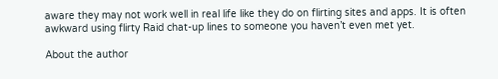aware they may not work well in real life like they do on flirting sites and apps. It is often awkward using flirty Raid chat-up lines to someone you haven’t even met yet.

About the author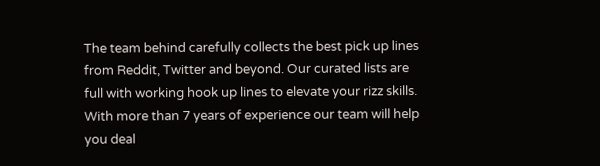The team behind carefully collects the best pick up lines from Reddit, Twitter and beyond. Our curated lists are full with working hook up lines to elevate your rizz skills. With more than 7 years of experience our team will help you deal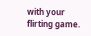with your flirting game.